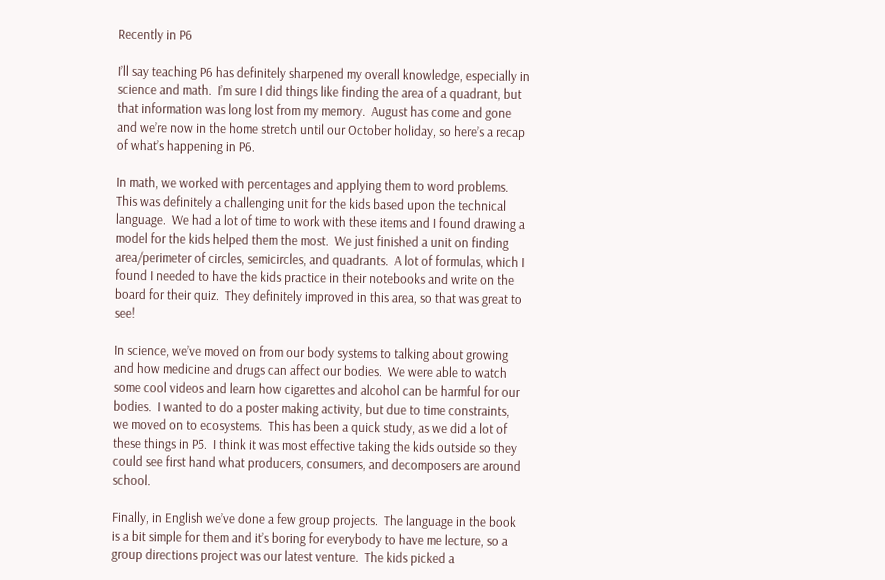Recently in P6

I’ll say teaching P6 has definitely sharpened my overall knowledge, especially in science and math.  I’m sure I did things like finding the area of a quadrant, but that information was long lost from my memory.  August has come and gone and we’re now in the home stretch until our October holiday, so here’s a recap of what’s happening in P6.

In math, we worked with percentages and applying them to word problems.  This was definitely a challenging unit for the kids based upon the technical language.  We had a lot of time to work with these items and I found drawing a model for the kids helped them the most.  We just finished a unit on finding area/perimeter of circles, semicircles, and quadrants.  A lot of formulas, which I found I needed to have the kids practice in their notebooks and write on the board for their quiz.  They definitely improved in this area, so that was great to see!

In science, we’ve moved on from our body systems to talking about growing and how medicine and drugs can affect our bodies.  We were able to watch some cool videos and learn how cigarettes and alcohol can be harmful for our bodies.  I wanted to do a poster making activity, but due to time constraints, we moved on to ecosystems.  This has been a quick study, as we did a lot of these things in P5.  I think it was most effective taking the kids outside so they could see first hand what producers, consumers, and decomposers are around school.

Finally, in English we’ve done a few group projects.  The language in the book is a bit simple for them and it’s boring for everybody to have me lecture, so a group directions project was our latest venture.  The kids picked a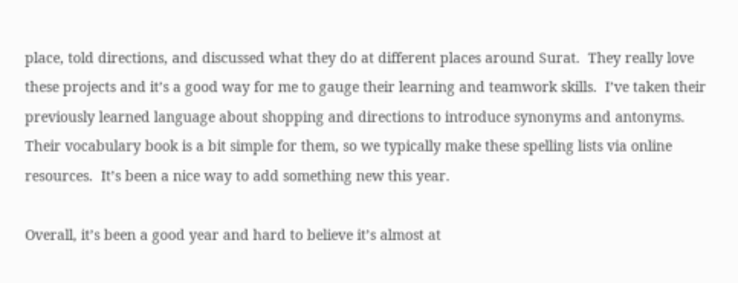place, told directions, and discussed what they do at different places around Surat.  They really love these projects and it’s a good way for me to gauge their learning and teamwork skills.  I’ve taken their previously learned language about shopping and directions to introduce synonyms and antonyms.  Their vocabulary book is a bit simple for them, so we typically make these spelling lists via online resources.  It’s been a nice way to add something new this year.

Overall, it’s been a good year and hard to believe it’s almost at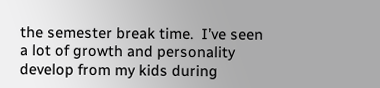the semester break time.  I’ve seen a lot of growth and personality develop from my kids during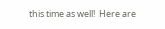this time as well!  Here are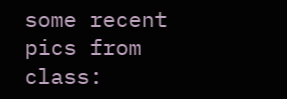some recent pics from class: